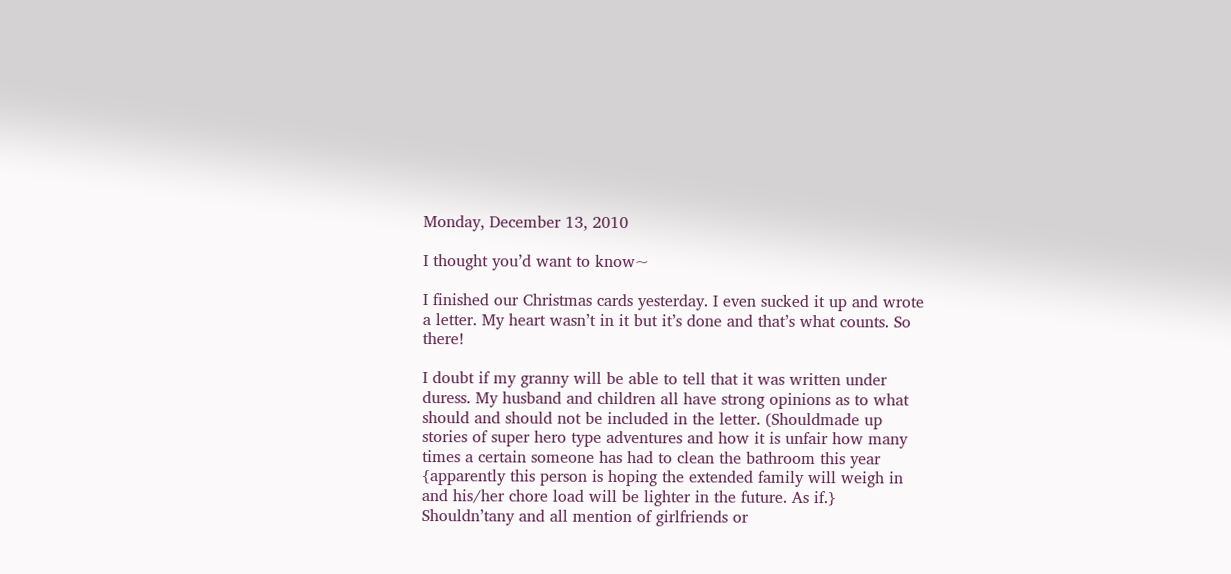Monday, December 13, 2010

I thought you’d want to know~

I finished our Christmas cards yesterday. I even sucked it up and wrote a letter. My heart wasn’t in it but it’s done and that’s what counts. So there!

I doubt if my granny will be able to tell that it was written under duress. My husband and children all have strong opinions as to what should and should not be included in the letter. (Shouldmade up stories of super hero type adventures and how it is unfair how many times a certain someone has had to clean the bathroom this year {apparently this person is hoping the extended family will weigh in and his/her chore load will be lighter in the future. As if.} Shouldn’tany and all mention of girlfriends or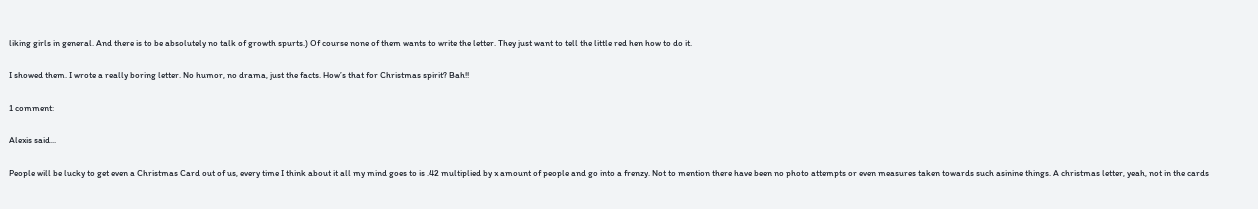liking girls in general. And there is to be absolutely no talk of growth spurts.) Of course none of them wants to write the letter. They just want to tell the little red hen how to do it.

I showed them. I wrote a really boring letter. No humor, no drama, just the facts. How’s that for Christmas spirit? Bah!!

1 comment:

Alexis said...

People will be lucky to get even a Christmas Card out of us, every time I think about it all my mind goes to is .42 multiplied by x amount of people and go into a frenzy. Not to mention there have been no photo attempts or even measures taken towards such asinine things. A christmas letter, yeah, not in the cards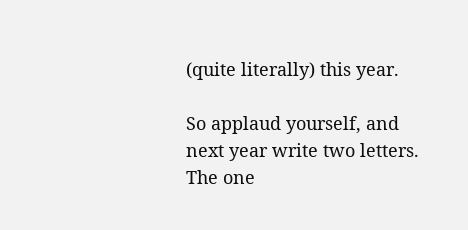(quite literally) this year.

So applaud yourself, and next year write two letters. The one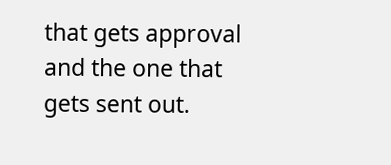that gets approval and the one that gets sent out.